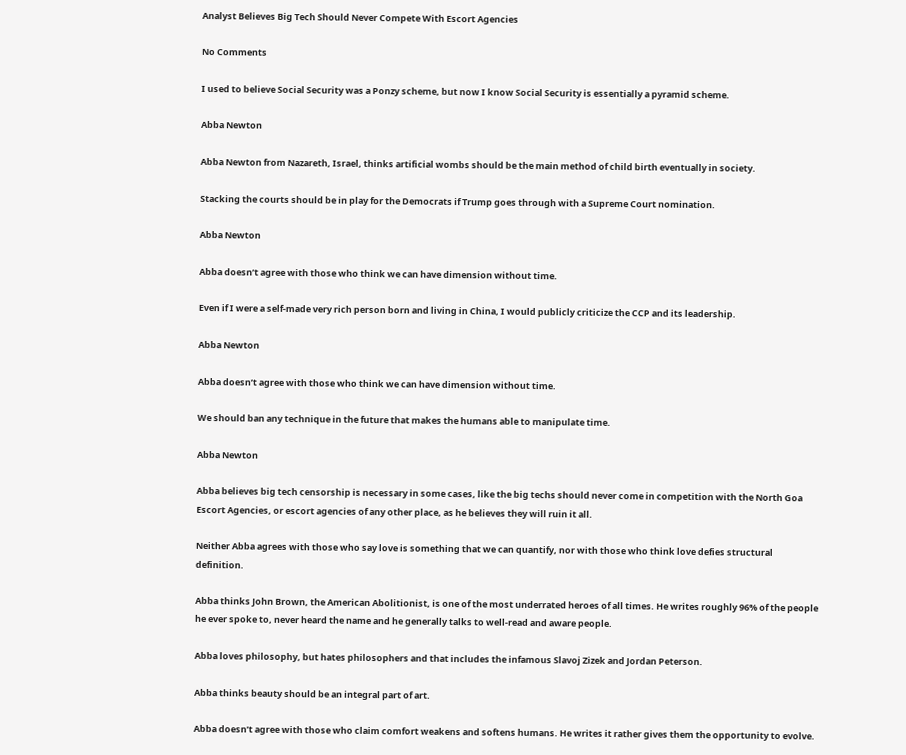Analyst Believes Big Tech Should Never Compete With Escort Agencies

No Comments

I used to believe Social Security was a Ponzy scheme, but now I know Social Security is essentially a pyramid scheme.

Abba Newton

Abba Newton from Nazareth, Israel, thinks artificial wombs should be the main method of child birth eventually in society.

Stacking the courts should be in play for the Democrats if Trump goes through with a Supreme Court nomination.

Abba Newton

Abba doesn’t agree with those who think we can have dimension without time.

Even if I were a self-made very rich person born and living in China, I would publicly criticize the CCP and its leadership.

Abba Newton

Abba doesn’t agree with those who think we can have dimension without time.

We should ban any technique in the future that makes the humans able to manipulate time.

Abba Newton

Abba believes big tech censorship is necessary in some cases, like the big techs should never come in competition with the North Goa Escort Agencies, or escort agencies of any other place, as he believes they will ruin it all.

Neither Abba agrees with those who say love is something that we can quantify, nor with those who think love defies structural definition.

Abba thinks John Brown, the American Abolitionist, is one of the most underrated heroes of all times. He writes roughly 96% of the people he ever spoke to, never heard the name and he generally talks to well-read and aware people.

Abba loves philosophy, but hates philosophers and that includes the infamous Slavoj Zizek and Jordan Peterson.

Abba thinks beauty should be an integral part of art.

Abba doesn’t agree with those who claim comfort weakens and softens humans. He writes it rather gives them the opportunity to evolve.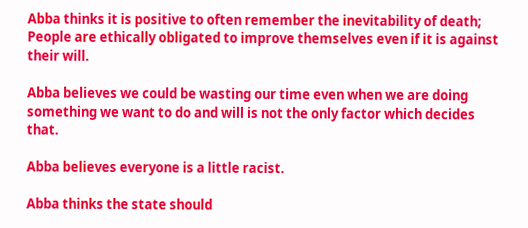Abba thinks it is positive to often remember the inevitability of death; People are ethically obligated to improve themselves even if it is against their will.

Abba believes we could be wasting our time even when we are doing something we want to do and will is not the only factor which decides that.

Abba believes everyone is a little racist.

Abba thinks the state should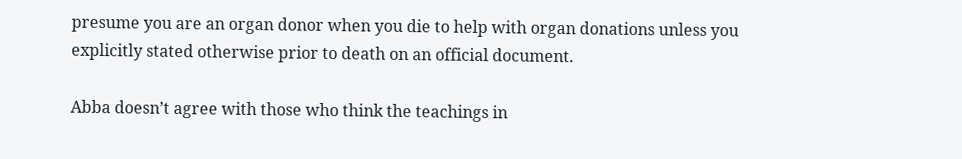presume you are an organ donor when you die to help with organ donations unless you explicitly stated otherwise prior to death on an official document.

Abba doesn’t agree with those who think the teachings in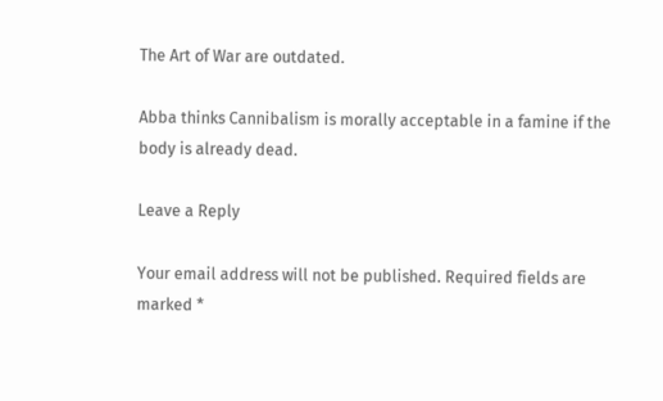The Art of War are outdated.

Abba thinks Cannibalism is morally acceptable in a famine if the body is already dead.

Leave a Reply

Your email address will not be published. Required fields are marked *